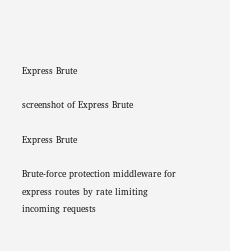Express Brute

screenshot of Express Brute

Express Brute

Brute-force protection middleware for express routes by rate limiting incoming requests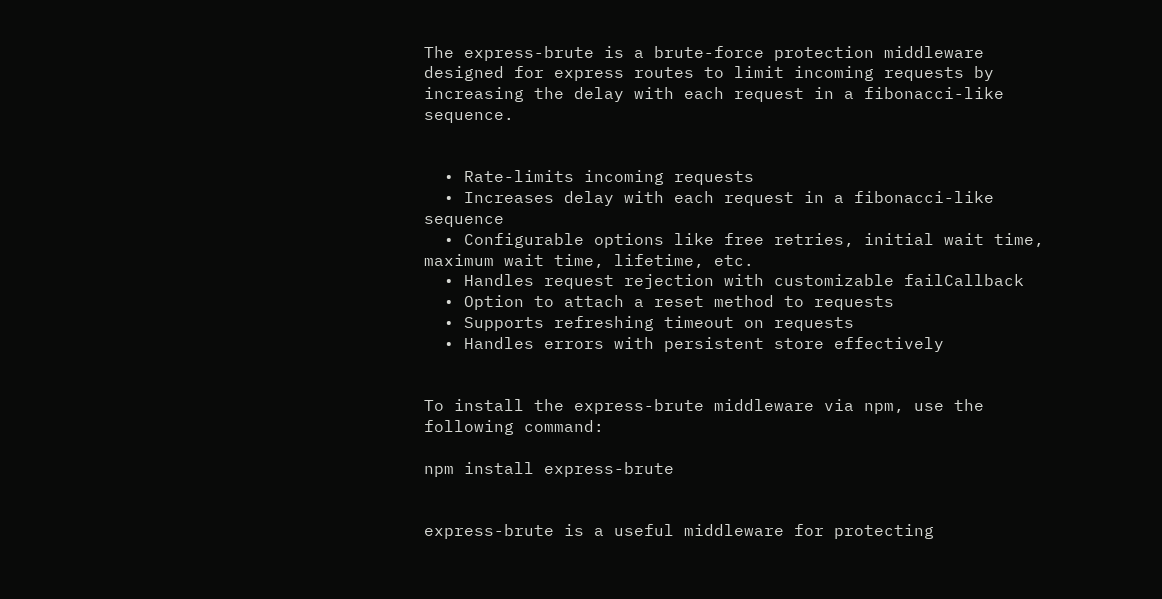The express-brute is a brute-force protection middleware designed for express routes to limit incoming requests by increasing the delay with each request in a fibonacci-like sequence.


  • Rate-limits incoming requests
  • Increases delay with each request in a fibonacci-like sequence
  • Configurable options like free retries, initial wait time, maximum wait time, lifetime, etc.
  • Handles request rejection with customizable failCallback
  • Option to attach a reset method to requests
  • Supports refreshing timeout on requests
  • Handles errors with persistent store effectively


To install the express-brute middleware via npm, use the following command:

npm install express-brute


express-brute is a useful middleware for protecting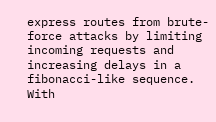express routes from brute-force attacks by limiting incoming requests and increasing delays in a fibonacci-like sequence. With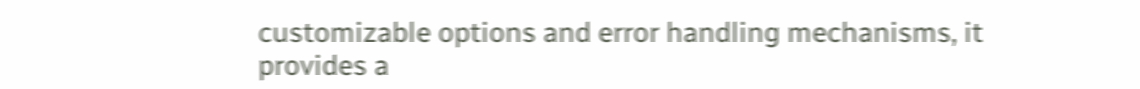customizable options and error handling mechanisms, it provides a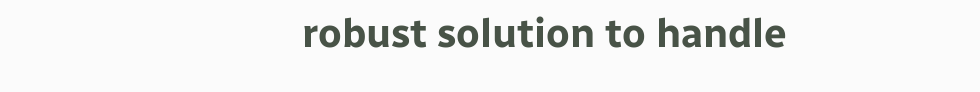robust solution to handle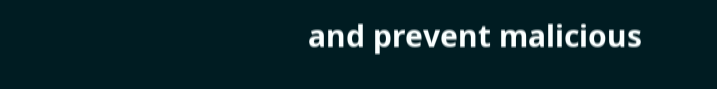and prevent malicious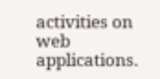activities on web applications.